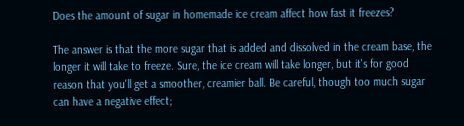Does the amount of sugar in homemade ice cream affect how fast it freezes?

The answer is that the more sugar that is added and dissolved in the cream base, the longer it will take to freeze. Sure, the ice cream will take longer, but it's for good reason that you'll get a smoother, creamier ball. Be careful, though too much sugar can have a negative effect;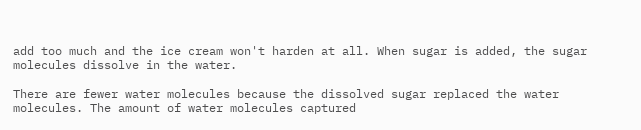add too much and the ice cream won't harden at all. When sugar is added, the sugar molecules dissolve in the water.

There are fewer water molecules because the dissolved sugar replaced the water molecules. The amount of water molecules captured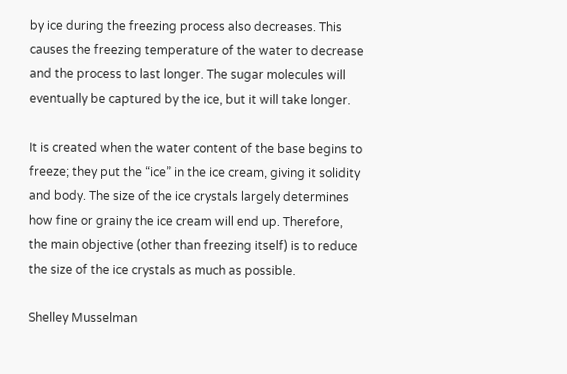by ice during the freezing process also decreases. This causes the freezing temperature of the water to decrease and the process to last longer. The sugar molecules will eventually be captured by the ice, but it will take longer.

It is created when the water content of the base begins to freeze; they put the “ice” in the ice cream, giving it solidity and body. The size of the ice crystals largely determines how fine or grainy the ice cream will end up. Therefore, the main objective (other than freezing itself) is to reduce the size of the ice crystals as much as possible.

Shelley Musselman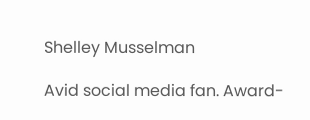Shelley Musselman

Avid social media fan. Award-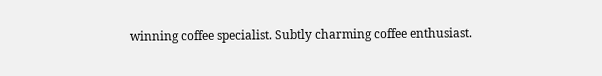winning coffee specialist. Subtly charming coffee enthusiast.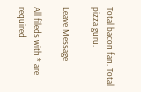Total bacon fan. Total pizza guru.

Leave Message

All fileds with * are required